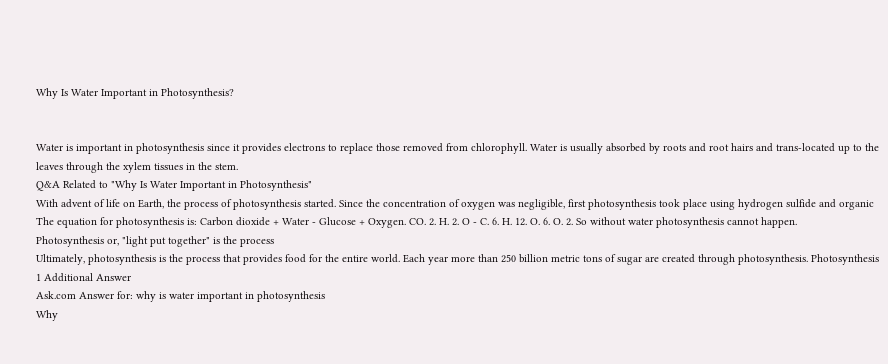Why Is Water Important in Photosynthesis?


Water is important in photosynthesis since it provides electrons to replace those removed from chlorophyll. Water is usually absorbed by roots and root hairs and trans-located up to the leaves through the xylem tissues in the stem.
Q&A Related to "Why Is Water Important in Photosynthesis"
With advent of life on Earth, the process of photosynthesis started. Since the concentration of oxygen was negligible, first photosynthesis took place using hydrogen sulfide and organic
The equation for photosynthesis is: Carbon dioxide + Water - Glucose + Oxygen. CO. 2. H. 2. O - C. 6. H. 12. O. 6. O. 2. So without water photosynthesis cannot happen.
Photosynthesis or, "light put together" is the process
Ultimately, photosynthesis is the process that provides food for the entire world. Each year more than 250 billion metric tons of sugar are created through photosynthesis. Photosynthesis
1 Additional Answer
Ask.com Answer for: why is water important in photosynthesis
Why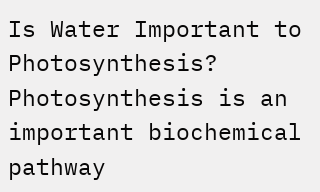Is Water Important to Photosynthesis?
Photosynthesis is an important biochemical pathway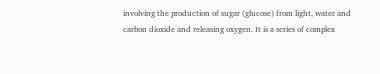involving the production of sugar (glucose) from light, water and carbon dioxide and releasing oxygen. It is a series of complex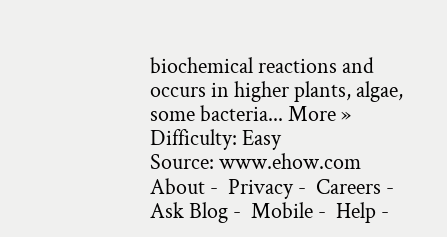biochemical reactions and occurs in higher plants, algae, some bacteria... More »
Difficulty: Easy
Source: www.ehow.com
About -  Privacy -  Careers -  Ask Blog -  Mobile -  Help -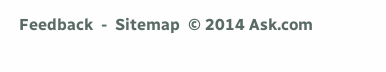Feedback  -  Sitemap  © 2014 Ask.com